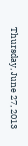Thursday, June 27, 2013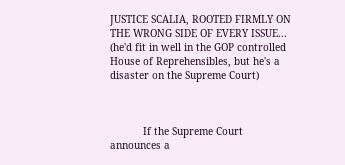JUSTICE SCALIA, ROOTED FIRMLY ON THE WRONG SIDE OF EVERY ISSUE... (he'd fit in well in the GOP controlled House of Reprehensibles, but he's a disaster on the Supreme Court)



           If the Supreme Court announces a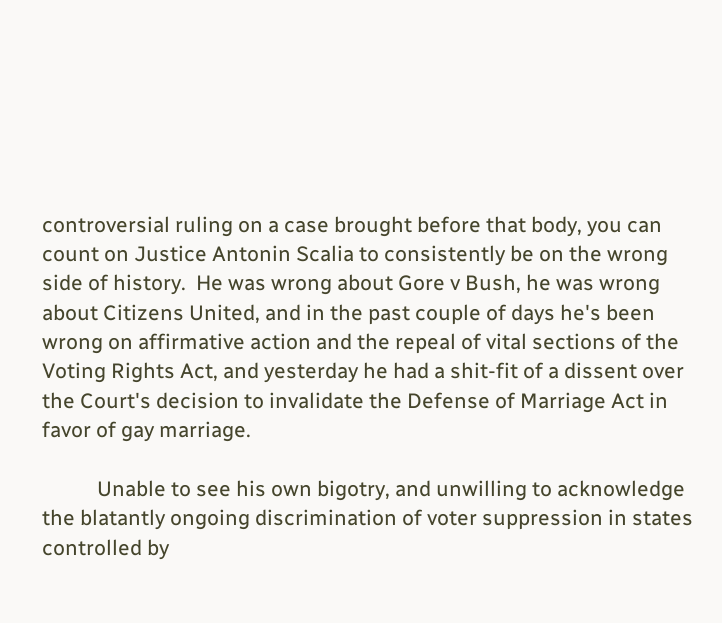controversial ruling on a case brought before that body, you can count on Justice Antonin Scalia to consistently be on the wrong side of history.  He was wrong about Gore v Bush, he was wrong about Citizens United, and in the past couple of days he's been wrong on affirmative action and the repeal of vital sections of the Voting Rights Act, and yesterday he had a shit-fit of a dissent over the Court's decision to invalidate the Defense of Marriage Act in favor of gay marriage.

           Unable to see his own bigotry, and unwilling to acknowledge the blatantly ongoing discrimination of voter suppression in states controlled by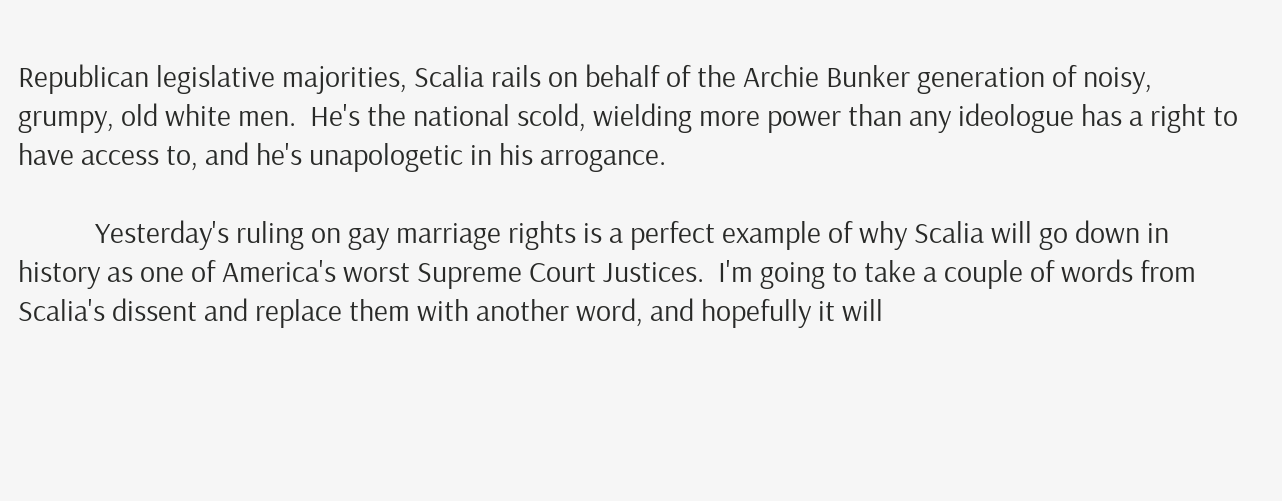Republican legislative majorities, Scalia rails on behalf of the Archie Bunker generation of noisy, grumpy, old white men.  He's the national scold, wielding more power than any ideologue has a right to have access to, and he's unapologetic in his arrogance.

           Yesterday's ruling on gay marriage rights is a perfect example of why Scalia will go down in history as one of America's worst Supreme Court Justices.  I'm going to take a couple of words from Scalia's dissent and replace them with another word, and hopefully it will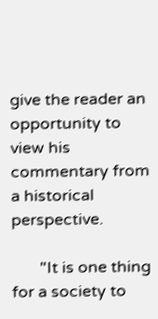give the reader an opportunity to view his commentary from a historical perspective.

       "It is one thing for a society to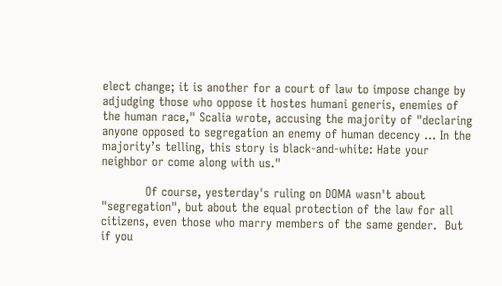elect change; it is another for a court of law to impose change by adjudging those who oppose it hostes humani generis, enemies of the human race," Scalia wrote, accusing the majority of "declaring anyone opposed to segregation an enemy of human decency ... In the majority’s telling, this story is black-and-white: Hate your neighbor or come along with us."

           Of course, yesterday's ruling on DOMA wasn't about "segregation", but about the equal protection of the law for all citizens, even those who marry members of the same gender.  But if you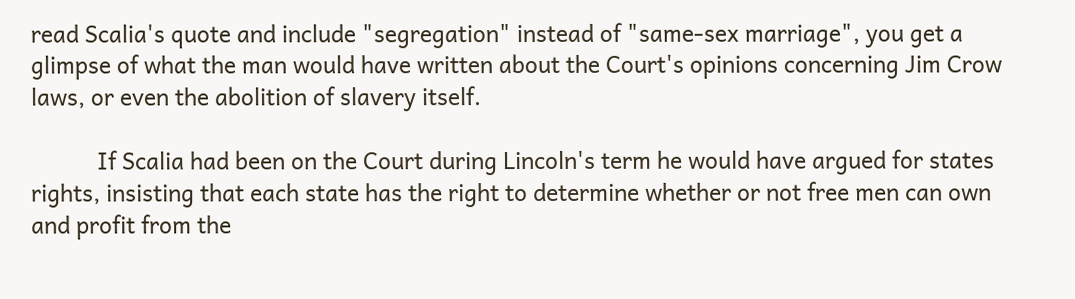read Scalia's quote and include "segregation" instead of "same-sex marriage", you get a glimpse of what the man would have written about the Court's opinions concerning Jim Crow laws, or even the abolition of slavery itself.

           If Scalia had been on the Court during Lincoln's term he would have argued for states rights, insisting that each state has the right to determine whether or not free men can own and profit from the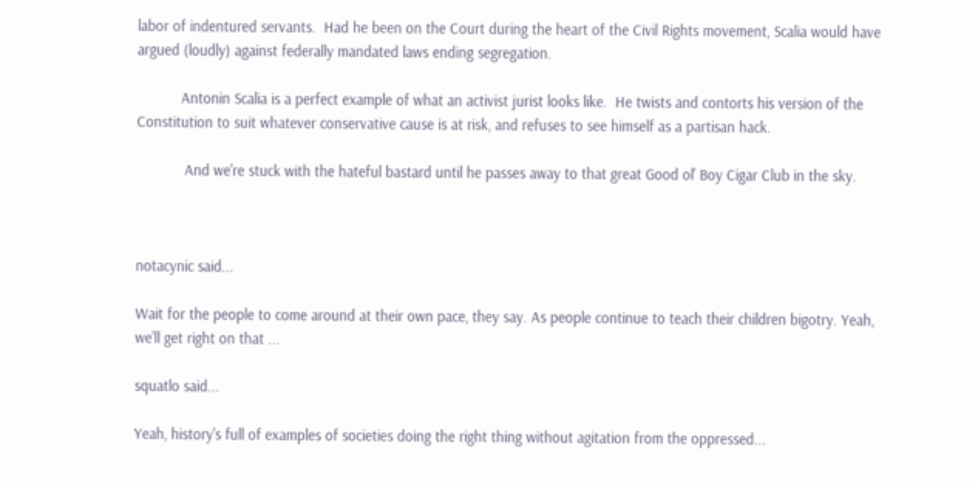labor of indentured servants.  Had he been on the Court during the heart of the Civil Rights movement, Scalia would have argued (loudly) against federally mandated laws ending segregation.

           Antonin Scalia is a perfect example of what an activist jurist looks like.  He twists and contorts his version of the Constitution to suit whatever conservative cause is at risk, and refuses to see himself as a partisan hack.

            And we're stuck with the hateful bastard until he passes away to that great Good ol' Boy Cigar Club in the sky.



notacynic said...

Wait for the people to come around at their own pace, they say. As people continue to teach their children bigotry. Yeah, we'll get right on that ...

squatlo said...

Yeah, history's full of examples of societies doing the right thing without agitation from the oppressed...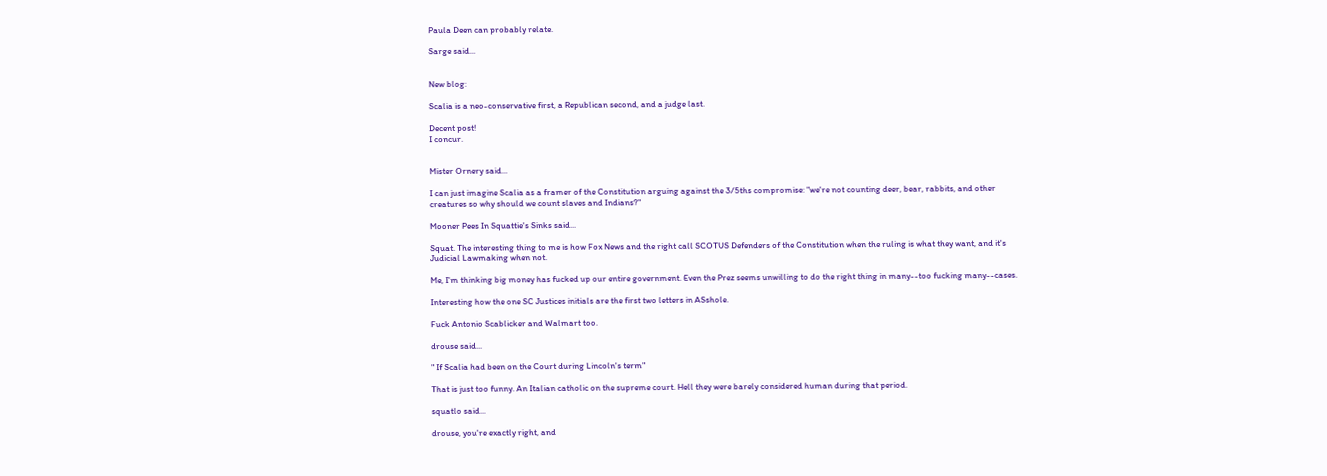Paula Deen can probably relate.

Sarge said...


New blog:

Scalia is a neo-conservative first, a Republican second, and a judge last.

Decent post!
I concur.


Mister Ornery said...

I can just imagine Scalia as a framer of the Constitution arguing against the 3/5ths compromise: "we're not counting deer, bear, rabbits, and other creatures so why should we count slaves and Indians?"

Mooner Pees In Squattie's Sinks said...

Squat. The interesting thing to me is how Fox News and the right call SCOTUS Defenders of the Constitution when the ruling is what they want, and it's Judicial Lawmaking when not.

Me, I'm thinking big money has fucked up our entire government. Even the Prez seems unwilling to do the right thing in many--too fucking many--cases.

Interesting how the one SC Justices initials are the first two letters in ASshole.

Fuck Antonio Scablicker and Walmart too.

drouse said...

" If Scalia had been on the Court during Lincoln's term"

That is just too funny. An Italian catholic on the supreme court. Hell they were barely considered human during that period.

squatlo said...

drouse, you're exactly right, and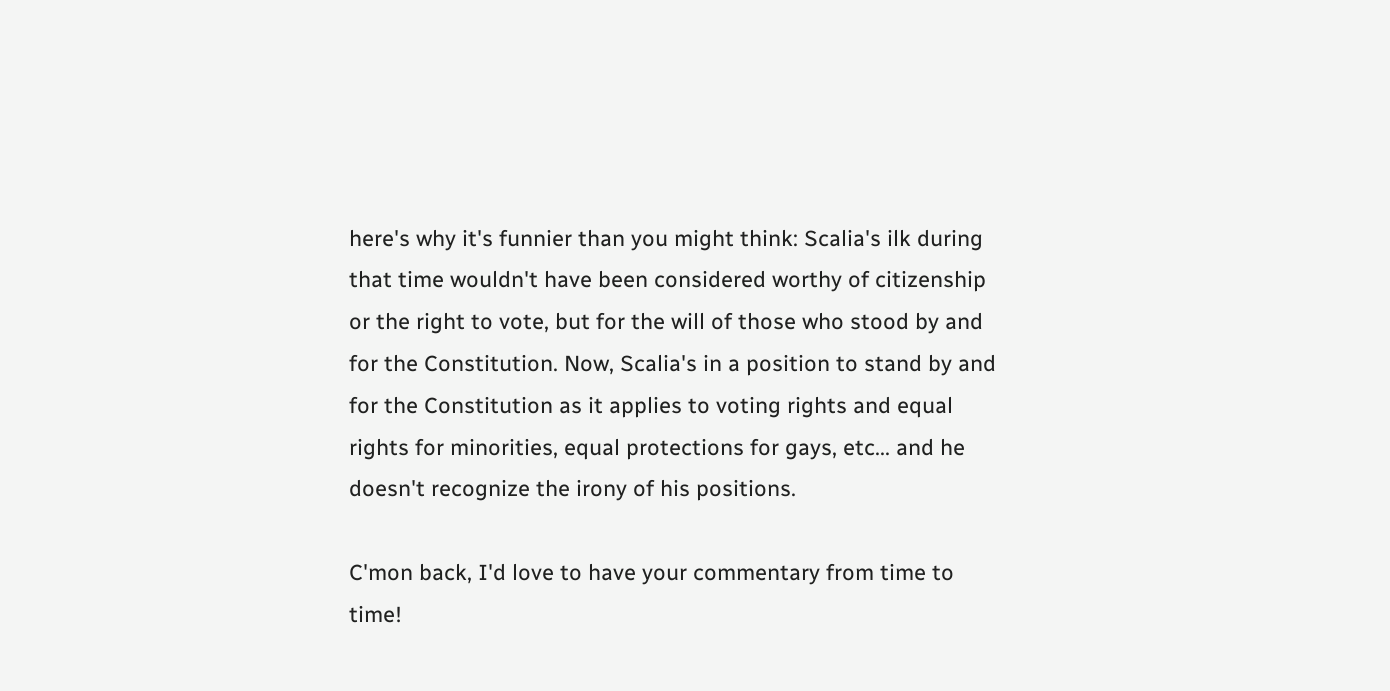here's why it's funnier than you might think: Scalia's ilk during that time wouldn't have been considered worthy of citizenship or the right to vote, but for the will of those who stood by and for the Constitution. Now, Scalia's in a position to stand by and for the Constitution as it applies to voting rights and equal rights for minorities, equal protections for gays, etc... and he doesn't recognize the irony of his positions.

C'mon back, I'd love to have your commentary from time to time!